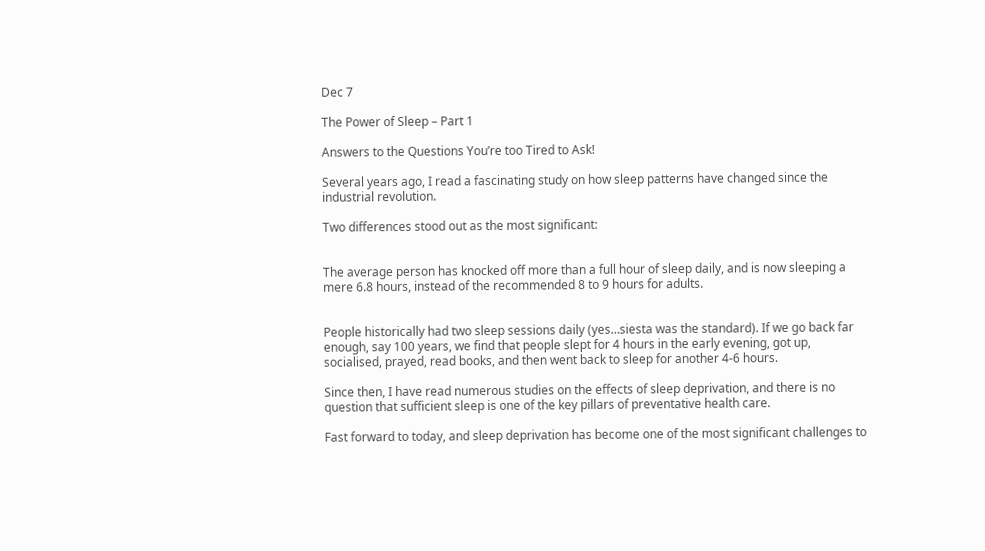Dec 7

The Power of Sleep – Part 1

Answers to the Questions You’re too Tired to Ask!

Several years ago, I read a fascinating study on how sleep patterns have changed since the industrial revolution.

Two differences stood out as the most significant:


The average person has knocked off more than a full hour of sleep daily, and is now sleeping a mere 6.8 hours, instead of the recommended 8 to 9 hours for adults.


People historically had two sleep sessions daily (yes…siesta was the standard). If we go back far enough, say 100 years, we find that people slept for 4 hours in the early evening, got up, socialised, prayed, read books, and then went back to sleep for another 4-6 hours.

Since then, I have read numerous studies on the effects of sleep deprivation, and there is no question that sufficient sleep is one of the key pillars of preventative health care.

Fast forward to today, and sleep deprivation has become one of the most significant challenges to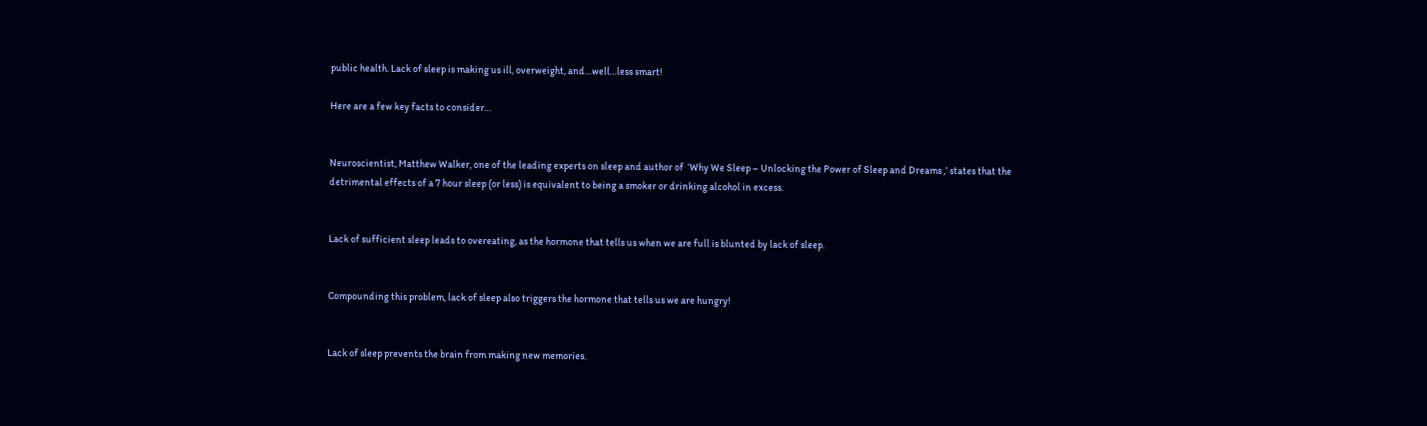public health. Lack of sleep is making us ill, overweight, and…well…less smart!

Here are a few key facts to consider…


Neuroscientist, Matthew Walker, one of the leading experts on sleep and author of  ‘Why We Sleep – Unlocking the Power of Sleep and Dreams ,’ states that the detrimental effects of a 7 hour sleep (or less) is equivalent to being a smoker or drinking alcohol in excess.


Lack of sufficient sleep leads to overeating, as the hormone that tells us when we are full is blunted by lack of sleep.


Compounding this problem, lack of sleep also triggers the hormone that tells us we are hungry!


Lack of sleep prevents the brain from making new memories.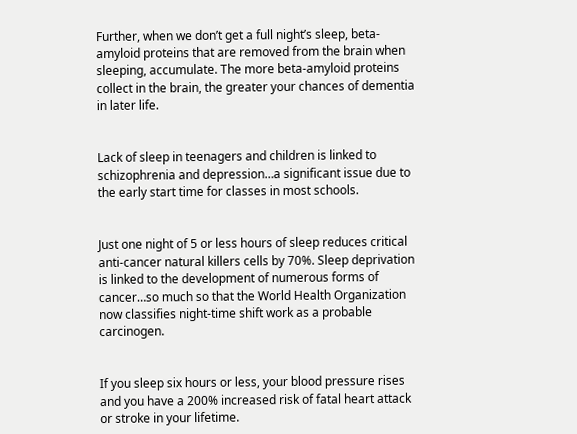Further, when we don’t get a full night’s sleep, beta-amyloid proteins that are removed from the brain when sleeping, accumulate. The more beta-amyloid proteins collect in the brain, the greater your chances of dementia in later life.


Lack of sleep in teenagers and children is linked to schizophrenia and depression…a significant issue due to the early start time for classes in most schools.


Just one night of 5 or less hours of sleep reduces critical anti-cancer natural killers cells by 70%. Sleep deprivation is linked to the development of numerous forms of cancer…so much so that the World Health Organization now classifies night-time shift work as a probable carcinogen.


If you sleep six hours or less, your blood pressure rises and you have a 200% increased risk of fatal heart attack or stroke in your lifetime.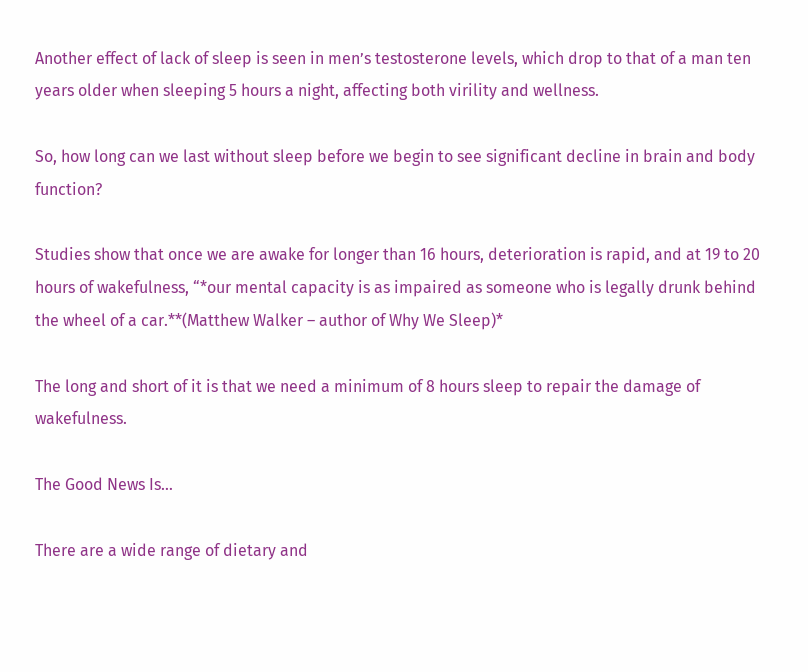Another effect of lack of sleep is seen in men’s testosterone levels, which drop to that of a man ten years older when sleeping 5 hours a night, affecting both virility and wellness.

So, how long can we last without sleep before we begin to see significant decline in brain and body function?

Studies show that once we are awake for longer than 16 hours, deterioration is rapid, and at 19 to 20 hours of wakefulness, “*our mental capacity is as impaired as someone who is legally drunk behind the wheel of a car.**(Matthew Walker – author of Why We Sleep)*

The long and short of it is that we need a minimum of 8 hours sleep to repair the damage of wakefulness.

The Good News Is…

There are a wide range of dietary and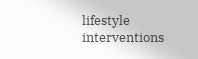lifestyle interventions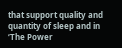that support quality and quantity of sleep and in ‘The Power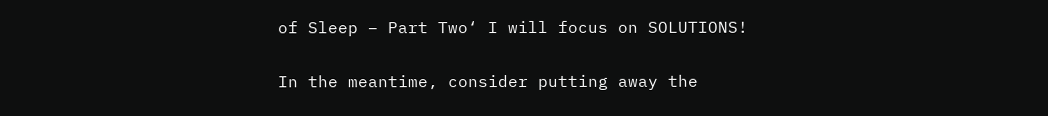of Sleep – Part Two‘ I will focus on SOLUTIONS!

In the meantime, consider putting away the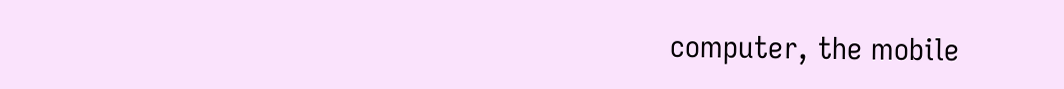computer, the mobile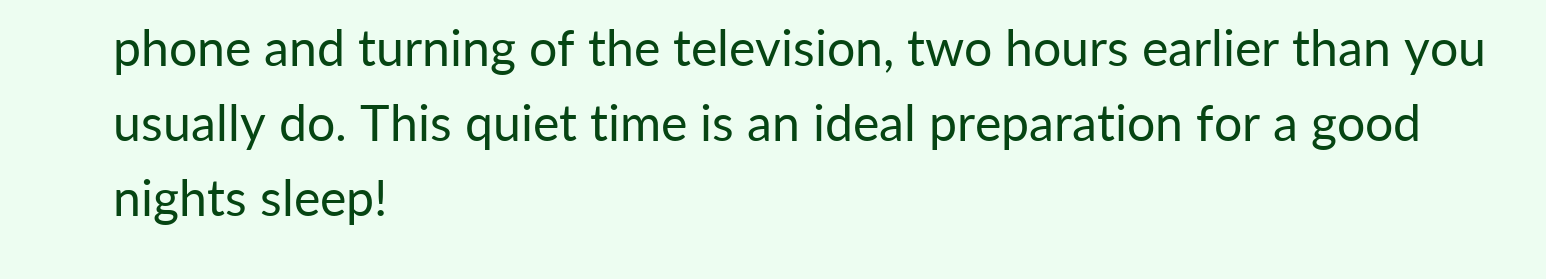phone and turning of the television, two hours earlier than you usually do. This quiet time is an ideal preparation for a good nights sleep!